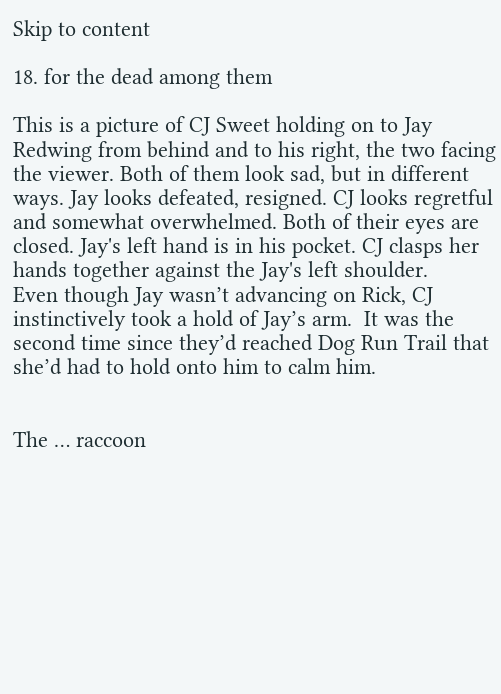Skip to content

18. for the dead among them

This is a picture of CJ Sweet holding on to Jay Redwing from behind and to his right, the two facing the viewer. Both of them look sad, but in different ways. Jay looks defeated, resigned. CJ looks regretful and somewhat overwhelmed. Both of their eyes are closed. Jay's left hand is in his pocket. CJ clasps her hands together against the Jay's left shoulder.
Even though Jay wasn’t advancing on Rick, CJ instinctively took a hold of Jay’s arm.  It was the second time since they’d reached Dog Run Trail that she’d had to hold onto him to calm him.


The … raccoon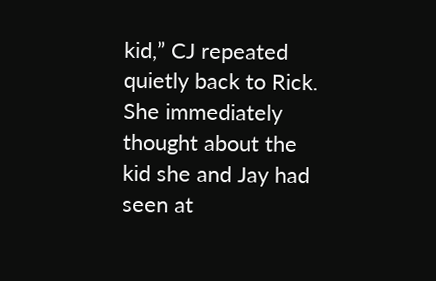kid,” CJ repeated quietly back to Rick.  She immediately thought about the kid she and Jay had seen at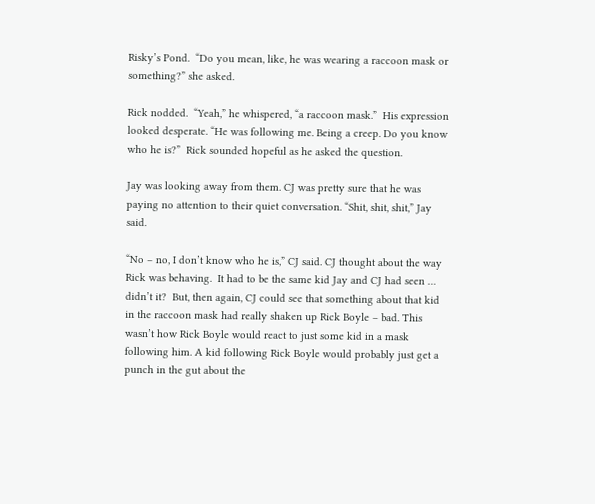Risky’s Pond.  “Do you mean, like, he was wearing a raccoon mask or something?” she asked.

Rick nodded.  “Yeah,” he whispered, “a raccoon mask.”  His expression looked desperate. “He was following me. Being a creep. Do you know who he is?”  Rick sounded hopeful as he asked the question.

Jay was looking away from them. CJ was pretty sure that he was paying no attention to their quiet conversation. “Shit, shit, shit,” Jay said.

“No – no, I don’t know who he is,” CJ said. CJ thought about the way Rick was behaving.  It had to be the same kid Jay and CJ had seen … didn’t it?  But, then again, CJ could see that something about that kid in the raccoon mask had really shaken up Rick Boyle – bad. This wasn’t how Rick Boyle would react to just some kid in a mask following him. A kid following Rick Boyle would probably just get a punch in the gut about the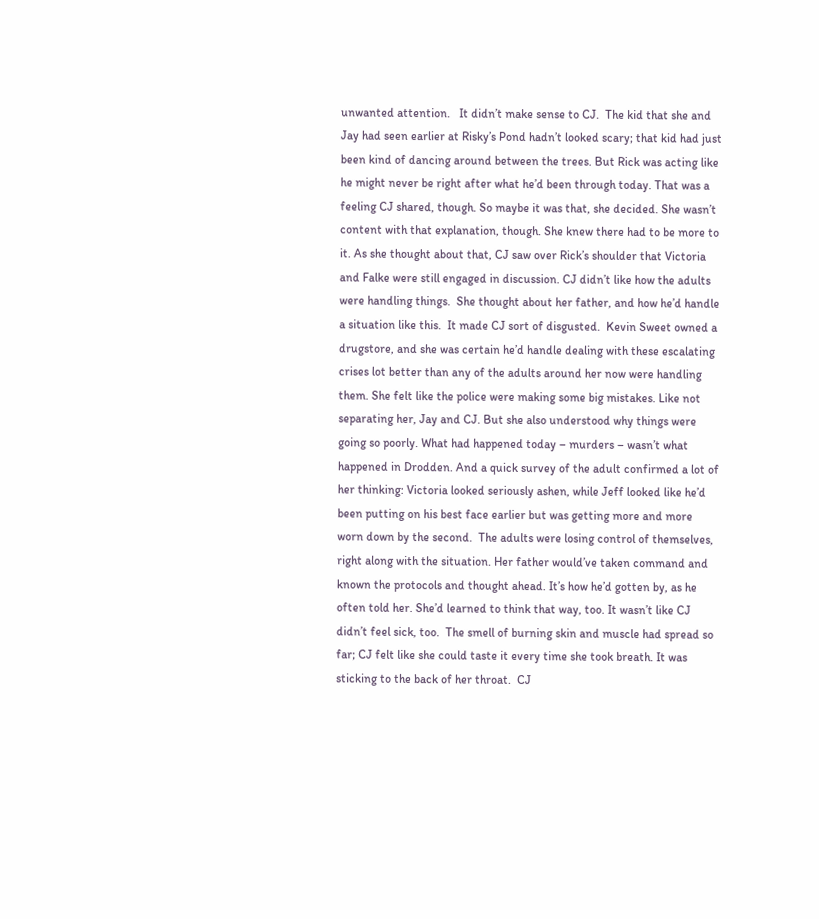unwanted attention.   It didn’t make sense to CJ.  The kid that she and Jay had seen earlier at Risky’s Pond hadn’t looked scary; that kid had just been kind of dancing around between the trees. But Rick was acting like he might never be right after what he’d been through today. That was a feeling CJ shared, though. So maybe it was that, she decided. She wasn’t content with that explanation, though. She knew there had to be more to it. As she thought about that, CJ saw over Rick’s shoulder that Victoria and Falke were still engaged in discussion. CJ didn’t like how the adults were handling things.  She thought about her father, and how he’d handle a situation like this.  It made CJ sort of disgusted.  Kevin Sweet owned a drugstore, and she was certain he’d handle dealing with these escalating crises lot better than any of the adults around her now were handling them. She felt like the police were making some big mistakes. Like not separating her, Jay and CJ. But she also understood why things were going so poorly. What had happened today – murders – wasn’t what happened in Drodden. And a quick survey of the adult confirmed a lot of her thinking: Victoria looked seriously ashen, while Jeff looked like he’d been putting on his best face earlier but was getting more and more worn down by the second.  The adults were losing control of themselves, right along with the situation. Her father would’ve taken command and known the protocols and thought ahead. It’s how he’d gotten by, as he often told her. She’d learned to think that way, too. It wasn’t like CJ didn’t feel sick, too.  The smell of burning skin and muscle had spread so far; CJ felt like she could taste it every time she took breath. It was sticking to the back of her throat.  CJ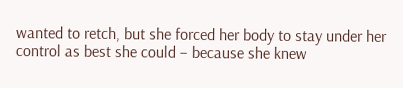wanted to retch, but she forced her body to stay under her control as best she could – because she knew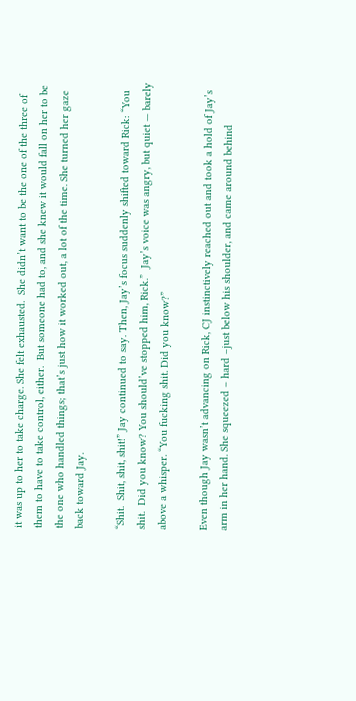it was up to her to take charge. She felt exhausted.  She didn’t want to be the one of the three of them to have to take control, either.  But someone had to, and she knew it would fall on her to be the one who handled things; that’s just how it worked out, a lot of the time. She turned her gaze back toward Jay.

“Shit.  Shit, shit, shit!” Jay continued to say. Then, Jay’s focus suddenly shifted toward Rick: “You shit.  Did you know? You should’ve stopped him, Rick.”  Jay’s voice was angry, but quiet — barely above a whisper. “You fucking shit. Did you know?”

Even though Jay wasn’t advancing on Rick, CJ instinctively reached out and took a hold of Jay’s arm in her hand. She squeezed – hard –just below his shoulder, and came around behind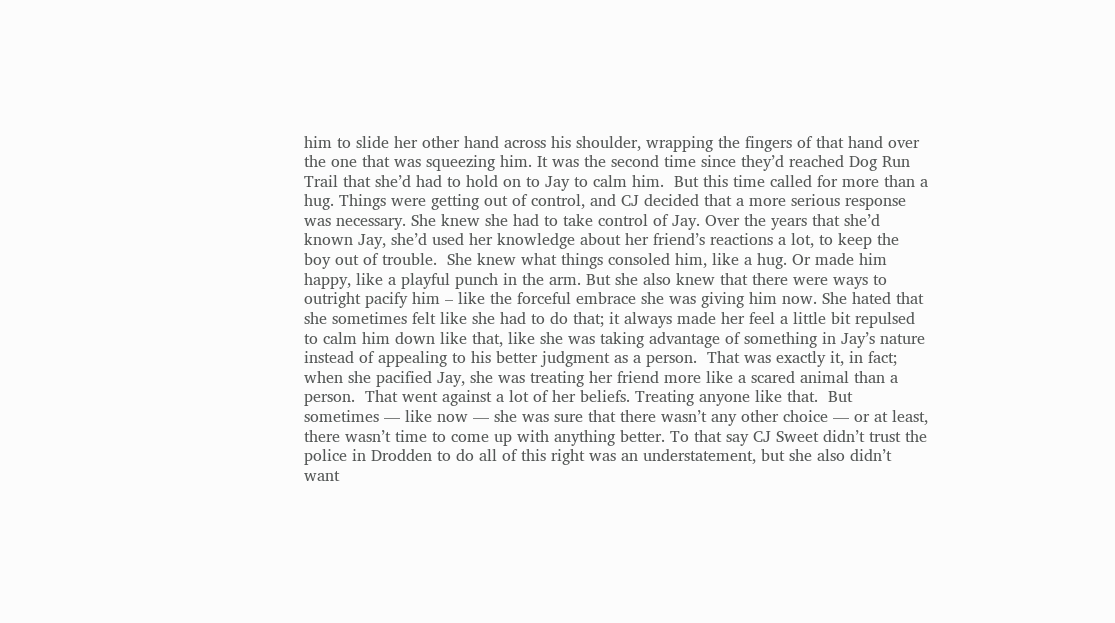him to slide her other hand across his shoulder, wrapping the fingers of that hand over the one that was squeezing him. It was the second time since they’d reached Dog Run Trail that she’d had to hold on to Jay to calm him.  But this time called for more than a hug. Things were getting out of control, and CJ decided that a more serious response was necessary. She knew she had to take control of Jay. Over the years that she’d known Jay, she’d used her knowledge about her friend’s reactions a lot, to keep the boy out of trouble.  She knew what things consoled him, like a hug. Or made him happy, like a playful punch in the arm. But she also knew that there were ways to outright pacify him – like the forceful embrace she was giving him now. She hated that she sometimes felt like she had to do that; it always made her feel a little bit repulsed to calm him down like that, like she was taking advantage of something in Jay’s nature instead of appealing to his better judgment as a person.  That was exactly it, in fact; when she pacified Jay, she was treating her friend more like a scared animal than a person.  That went against a lot of her beliefs. Treating anyone like that.  But sometimes — like now — she was sure that there wasn’t any other choice — or at least, there wasn’t time to come up with anything better. To that say CJ Sweet didn’t trust the police in Drodden to do all of this right was an understatement, but she also didn’t want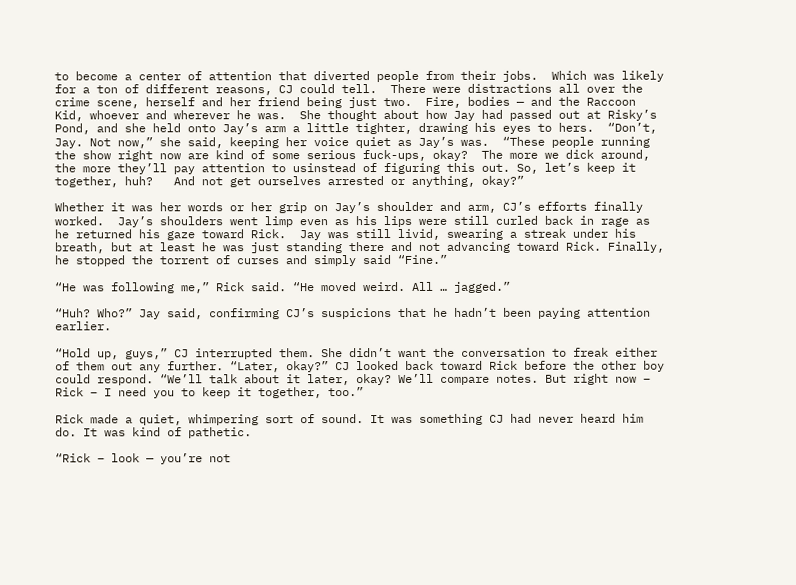to become a center of attention that diverted people from their jobs.  Which was likely for a ton of different reasons, CJ could tell.  There were distractions all over the crime scene, herself and her friend being just two.  Fire, bodies — and the Raccoon Kid, whoever and wherever he was.  She thought about how Jay had passed out at Risky’s Pond, and she held onto Jay’s arm a little tighter, drawing his eyes to hers.  “Don’t, Jay. Not now,” she said, keeping her voice quiet as Jay’s was.  “These people running the show right now are kind of some serious fuck-ups, okay?  The more we dick around, the more they’ll pay attention to usinstead of figuring this out. So, let’s keep it together, huh?   And not get ourselves arrested or anything, okay?”

Whether it was her words or her grip on Jay’s shoulder and arm, CJ’s efforts finally worked.  Jay’s shoulders went limp even as his lips were still curled back in rage as he returned his gaze toward Rick.  Jay was still livid, swearing a streak under his breath, but at least he was just standing there and not advancing toward Rick. Finally, he stopped the torrent of curses and simply said “Fine.”

“He was following me,” Rick said. “He moved weird. All … jagged.”

“Huh? Who?” Jay said, confirming CJ’s suspicions that he hadn’t been paying attention earlier.

“Hold up, guys,” CJ interrupted them. She didn’t want the conversation to freak either of them out any further. “Later, okay?” CJ looked back toward Rick before the other boy could respond. “We’ll talk about it later, okay? We’ll compare notes. But right now – Rick – I need you to keep it together, too.”

Rick made a quiet, whimpering sort of sound. It was something CJ had never heard him do. It was kind of pathetic.

“Rick – look — you’re not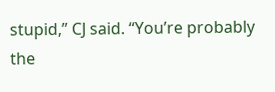stupid,” CJ said. “You’re probably the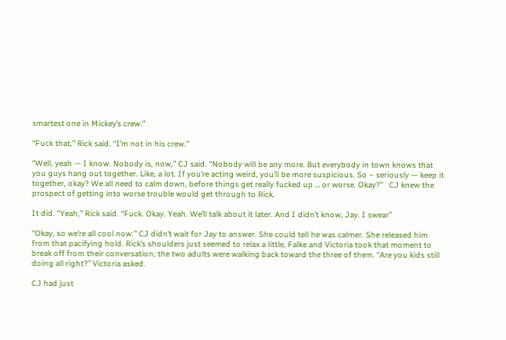smartest one in Mickey’s crew.”

“Fuck that,” Rick said. “I’m not in his crew.”

“Well, yeah — I know. Nobody is, now,” CJ said. “Nobody will be any more. But everybody in town knows that you guys hang out together. Like, a lot. If you’re acting weird, you’ll be more suspicious. So – seriously — keep it together, okay? We all need to calm down, before things get really fucked up … or worse. Okay?”   CJ knew the prospect of getting into worse trouble would get through to Rick.

It did. “Yeah,” Rick said. “Fuck. Okay. Yeah. We’ll talk about it later. And I didn’t know, Jay. I swear”

“Okay, so we’re all cool now.” CJ didn’t wait for Jay to answer. She could tell he was calmer. She released him from that pacifying hold. Rick’s shoulders just seemed to relax a little, Falke and Victoria took that moment to break off from their conversation; the two adults were walking back toward the three of them. “Are you kids still doing all right?” Victoria asked.

CJ had just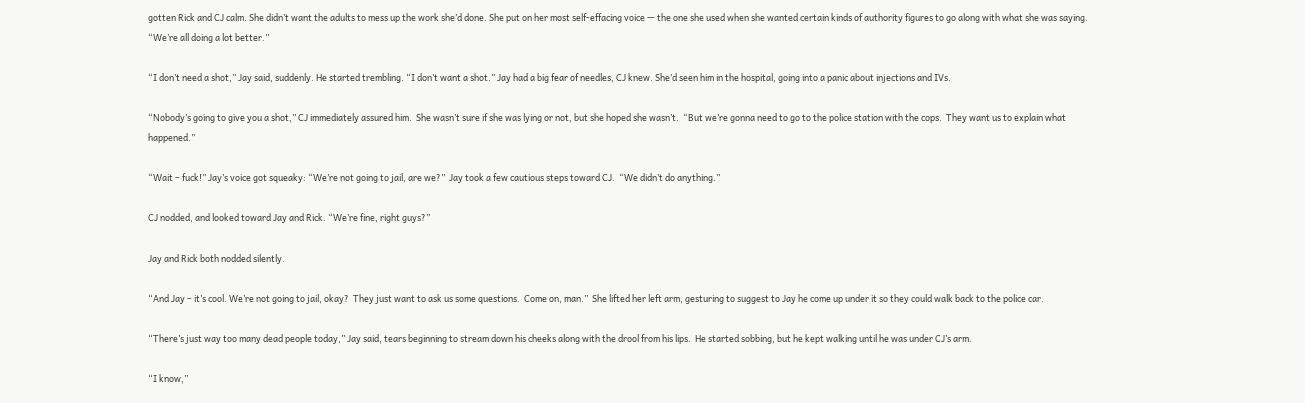gotten Rick and CJ calm. She didn’t want the adults to mess up the work she’d done. She put on her most self-effacing voice — the one she used when she wanted certain kinds of authority figures to go along with what she was saying.  “We’re all doing a lot better.”

“I don’t need a shot,” Jay said, suddenly. He started trembling. “I don’t want a shot.” Jay had a big fear of needles, CJ knew. She’d seen him in the hospital, going into a panic about injections and IVs.

“Nobody’s going to give you a shot,” CJ immediately assured him.  She wasn’t sure if she was lying or not, but she hoped she wasn’t.  “But we’re gonna need to go to the police station with the cops.  They want us to explain what happened.”

“Wait – fuck!” Jay’s voice got squeaky: “We’re not going to jail, are we?”  Jay took a few cautious steps toward CJ.  “We didn’t do anything.”

CJ nodded, and looked toward Jay and Rick. “We’re fine, right guys?”

Jay and Rick both nodded silently.

“And Jay – it’s cool. We’re not going to jail, okay?  They just want to ask us some questions.  Come on, man.”  She lifted her left arm, gesturing to suggest to Jay he come up under it so they could walk back to the police car.

“There’s just way too many dead people today,” Jay said, tears beginning to stream down his cheeks along with the drool from his lips.  He started sobbing, but he kept walking until he was under CJ’s arm.

“I know,”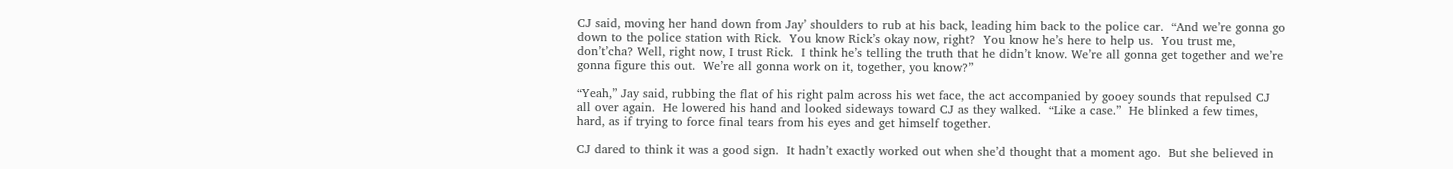CJ said, moving her hand down from Jay’ shoulders to rub at his back, leading him back to the police car.  “And we’re gonna go down to the police station with Rick.  You know Rick’s okay now, right?  You know he’s here to help us.  You trust me, don’t’cha? Well, right now, I trust Rick.  I think he’s telling the truth that he didn’t know. We’re all gonna get together and we’re gonna figure this out.  We’re all gonna work on it, together, you know?”

“Yeah,” Jay said, rubbing the flat of his right palm across his wet face, the act accompanied by gooey sounds that repulsed CJ all over again.  He lowered his hand and looked sideways toward CJ as they walked.  “Like a case.”  He blinked a few times, hard, as if trying to force final tears from his eyes and get himself together.

CJ dared to think it was a good sign.  It hadn’t exactly worked out when she’d thought that a moment ago.  But she believed in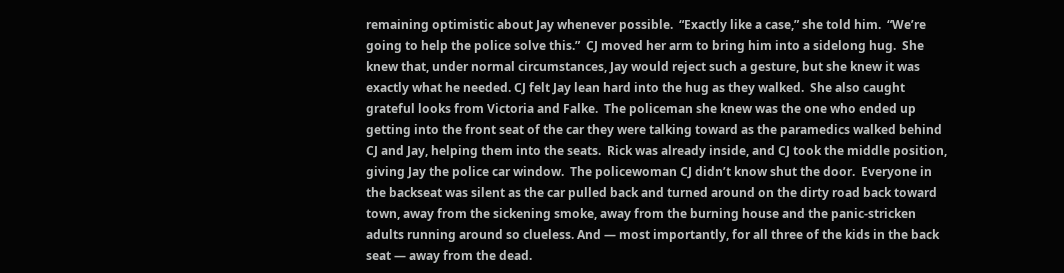remaining optimistic about Jay whenever possible.  “Exactly like a case,” she told him.  “We’re going to help the police solve this.”  CJ moved her arm to bring him into a sidelong hug.  She knew that, under normal circumstances, Jay would reject such a gesture, but she knew it was exactly what he needed. CJ felt Jay lean hard into the hug as they walked.  She also caught grateful looks from Victoria and Falke.  The policeman she knew was the one who ended up getting into the front seat of the car they were talking toward as the paramedics walked behind CJ and Jay, helping them into the seats.  Rick was already inside, and CJ took the middle position, giving Jay the police car window.  The policewoman CJ didn’t know shut the door.  Everyone in the backseat was silent as the car pulled back and turned around on the dirty road back toward town, away from the sickening smoke, away from the burning house and the panic-stricken adults running around so clueless. And — most importantly, for all three of the kids in the back seat — away from the dead.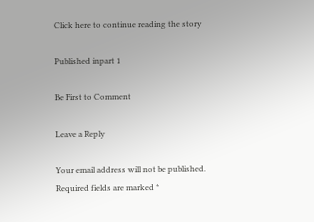Click here to continue reading the story

Published inpart 1

Be First to Comment

Leave a Reply

Your email address will not be published. Required fields are marked *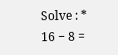Solve : *
16 − 8 =